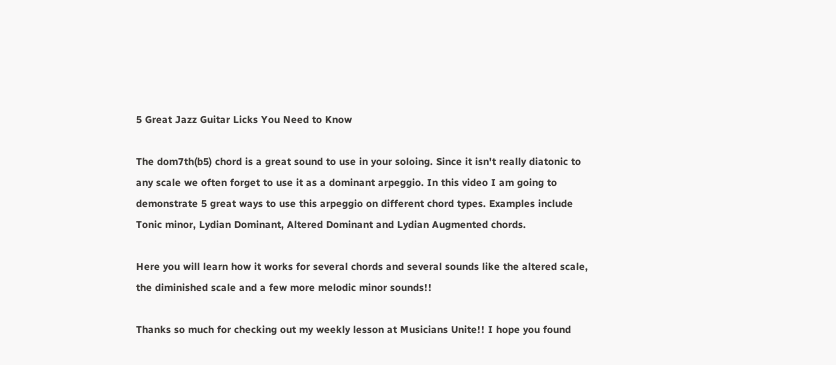5 Great Jazz Guitar Licks You Need to Know

The dom7th(b5) chord is a great sound to use in your soloing. Since it isn't really diatonic to any scale we often forget to use it as a dominant arpeggio. In this video I am going to demonstrate 5 great ways to use this arpeggio on different chord types. Examples include Tonic minor, Lydian Dominant, Altered Dominant and Lydian Augmented chords.

Here you will learn how it works for several chords and several sounds like the altered scale, the diminished scale and a few more melodic minor sounds!!

Thanks so much for checking out my weekly lesson at Musicians Unite!! I hope you found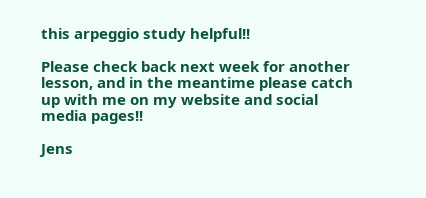this arpeggio study helpful!!

Please check back next week for another lesson, and in the meantime please catch up with me on my website and social media pages!!

Jens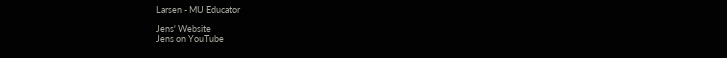Larsen - MU Educator

Jens' Website
Jens on YouTube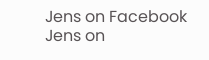Jens on Facebook
Jens on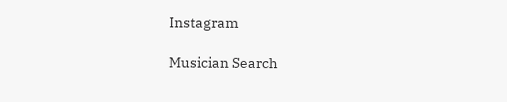Instagram

Musician Search